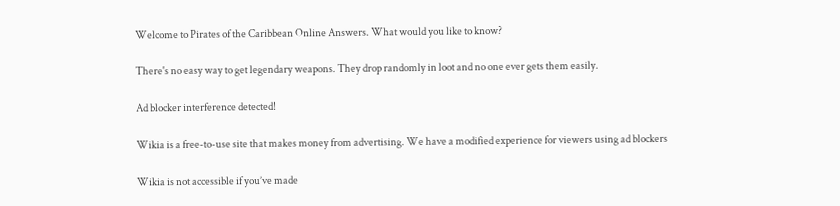Welcome to Pirates of the Caribbean Online Answers. What would you like to know?

There's no easy way to get legendary weapons. They drop randomly in loot and no one ever gets them easily.

Ad blocker interference detected!

Wikia is a free-to-use site that makes money from advertising. We have a modified experience for viewers using ad blockers

Wikia is not accessible if you’ve made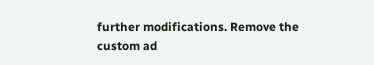further modifications. Remove the custom ad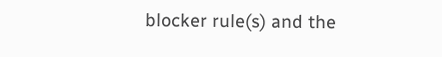blocker rule(s) and the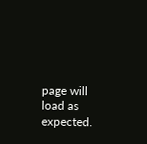page will load as expected.